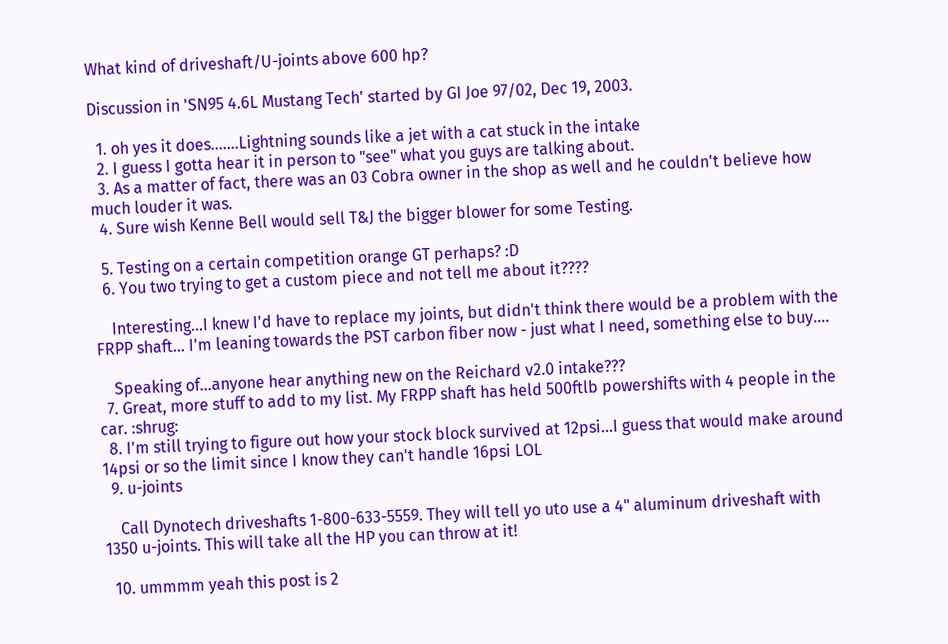What kind of driveshaft/U-joints above 600 hp?

Discussion in 'SN95 4.6L Mustang Tech' started by GI Joe 97/02, Dec 19, 2003.

  1. oh yes it does.......Lightning sounds like a jet with a cat stuck in the intake
  2. I guess I gotta hear it in person to "see" what you guys are talking about.
  3. As a matter of fact, there was an 03 Cobra owner in the shop as well and he couldn't believe how much louder it was.
  4. Sure wish Kenne Bell would sell T&J the bigger blower for some Testing.

  5. Testing on a certain competition orange GT perhaps? :D
  6. You two trying to get a custom piece and not tell me about it????

    Interesting...I knew I'd have to replace my joints, but didn't think there would be a problem with the FRPP shaft... I'm leaning towards the PST carbon fiber now - just what I need, something else to buy....

    Speaking of...anyone hear anything new on the Reichard v2.0 intake???
  7. Great, more stuff to add to my list. My FRPP shaft has held 500ftlb powershifts with 4 people in the car. :shrug:
  8. I'm still trying to figure out how your stock block survived at 12psi...I guess that would make around 14psi or so the limit since I know they can't handle 16psi LOL
  9. u-joints

    Call Dynotech driveshafts 1-800-633-5559. They will tell yo uto use a 4" aluminum driveshaft with 1350 u-joints. This will take all the HP you can throw at it!

  10. ummmm yeah this post is 2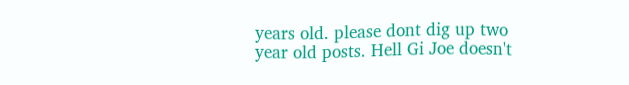years old. please dont dig up two year old posts. Hell Gi Joe doesn't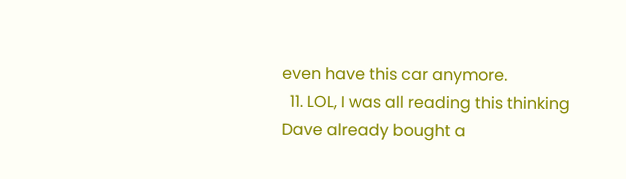even have this car anymore.
  11. LOL, I was all reading this thinking Dave already bought a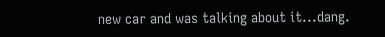new car and was talking about it...dang.